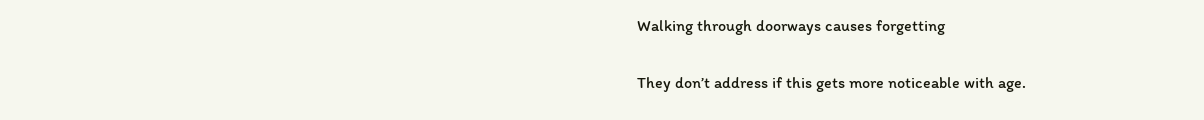Walking through doorways causes forgetting

They don’t address if this gets more noticeable with age.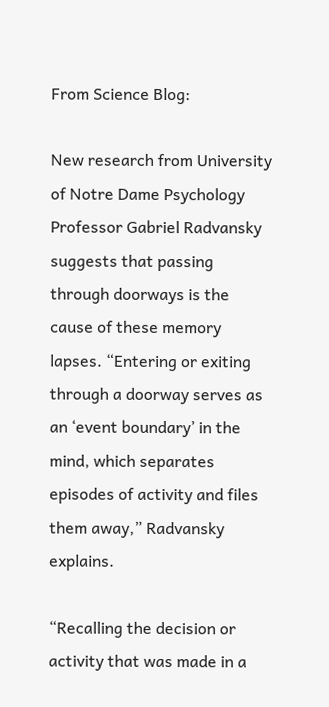From Science Blog:

New research from University of Notre Dame Psychology Professor Gabriel Radvansky suggests that passing through doorways is the cause of these memory lapses. “Entering or exiting through a doorway serves as an ‘event boundary’ in the mind, which separates episodes of activity and files them away,” Radvansky explains.

“Recalling the decision or activity that was made in a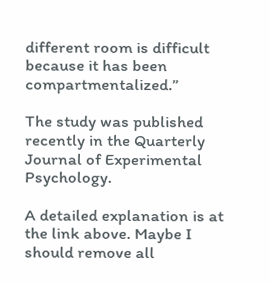different room is difficult because it has been compartmentalized.”

The study was published recently in the Quarterly Journal of Experimental Psychology.

A detailed explanation is at the link above. Maybe I should remove all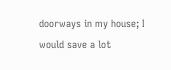doorways in my house; I would save a lot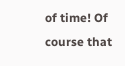of time! Of course that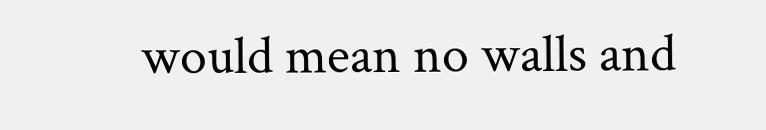would mean no walls and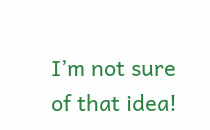I’m not sure of that idea!